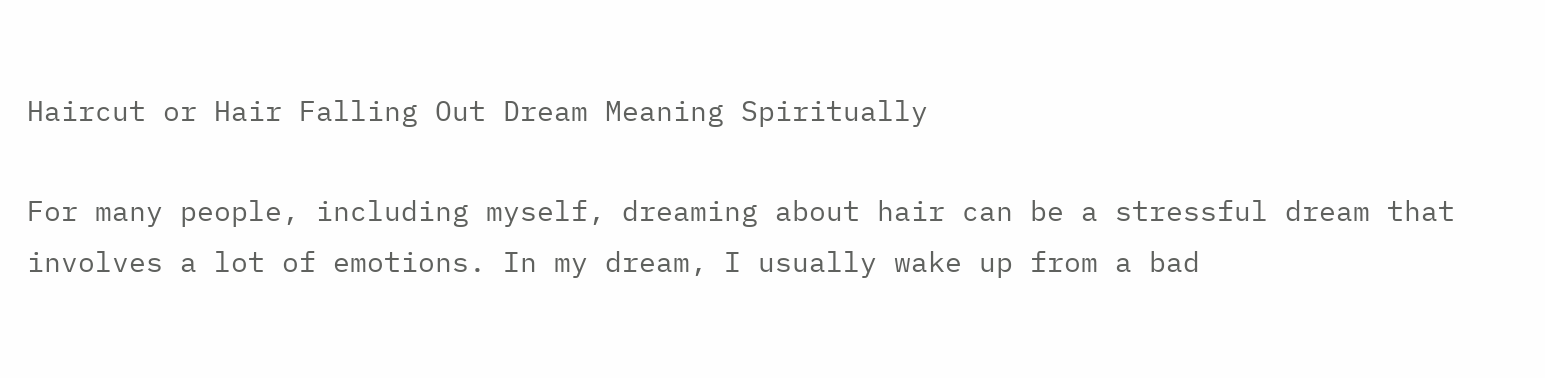Haircut or Hair Falling Out Dream Meaning Spiritually

For many people, including myself, dreaming about hair can be a stressful dream that involves a lot of emotions. In my dream, I usually wake up from a bad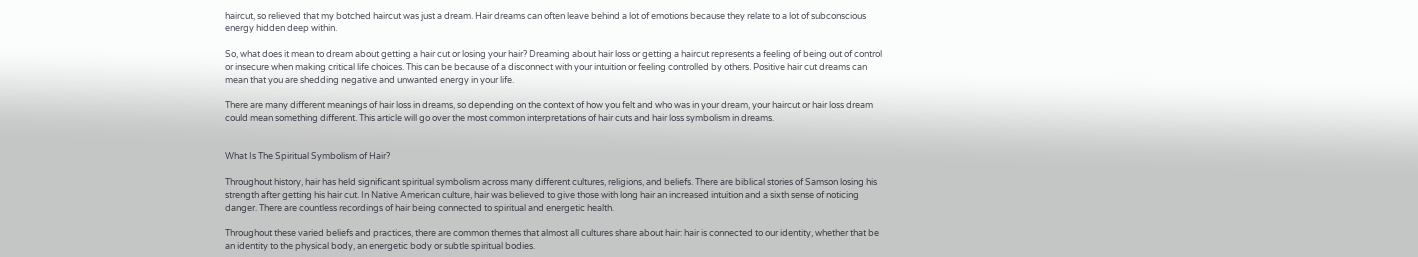haircut, so relieved that my botched haircut was just a dream. Hair dreams can often leave behind a lot of emotions because they relate to a lot of subconscious energy hidden deep within.

So, what does it mean to dream about getting a hair cut or losing your hair? Dreaming about hair loss or getting a haircut represents a feeling of being out of control or insecure when making critical life choices. This can be because of a disconnect with your intuition or feeling controlled by others. Positive hair cut dreams can mean that you are shedding negative and unwanted energy in your life.

There are many different meanings of hair loss in dreams, so depending on the context of how you felt and who was in your dream, your haircut or hair loss dream could mean something different. This article will go over the most common interpretations of hair cuts and hair loss symbolism in dreams.


What Is The Spiritual Symbolism of Hair?

Throughout history, hair has held significant spiritual symbolism across many different cultures, religions, and beliefs. There are biblical stories of Samson losing his strength after getting his hair cut. In Native American culture, hair was believed to give those with long hair an increased intuition and a sixth sense of noticing danger. There are countless recordings of hair being connected to spiritual and energetic health.

Throughout these varied beliefs and practices, there are common themes that almost all cultures share about hair: hair is connected to our identity, whether that be an identity to the physical body, an energetic body or subtle spiritual bodies.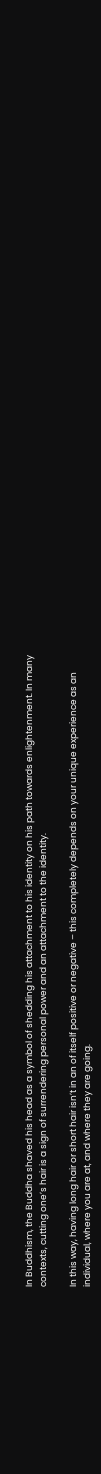In Buddhism, the Buddha shaved his head as a symbol of shedding his attachment to his identity on his path towards enlightenment. In many contexts, cutting one’s hair is a sign of surrendering personal power and an attachment to the identity.

In this way, having long hair or short hair isn’t in an of itself positive or negative – this completely depends on your unique experience as an individual, where you are at, and where they are going.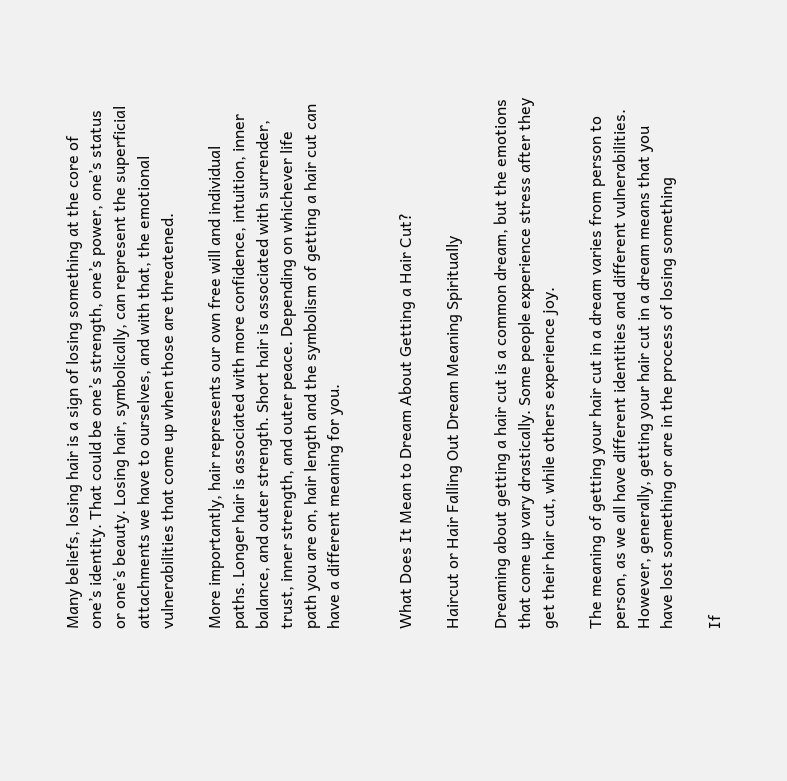Many beliefs, losing hair is a sign of losing something at the core of one’s identity. That could be one’s strength, one’s power, one’s status or one’s beauty. Losing hair, symbolically, can represent the superficial attachments we have to ourselves, and with that, the emotional vulnerabilities that come up when those are threatened.

More importantly, hair represents our own free will and individual paths. Longer hair is associated with more confidence, intuition, inner balance, and outer strength. Short hair is associated with surrender, trust, inner strength, and outer peace. Depending on whichever life path you are on, hair length and the symbolism of getting a hair cut can have a different meaning for you.


What Does It Mean to Dream About Getting a Hair Cut?

Haircut or Hair Falling Out Dream Meaning Spiritually

Dreaming about getting a hair cut is a common dream, but the emotions that come up vary drastically. Some people experience stress after they get their hair cut, while others experience joy.

The meaning of getting your hair cut in a dream varies from person to person, as we all have different identities and different vulnerabilities. However, generally, getting your hair cut in a dream means that you have lost something or are in the process of losing something

If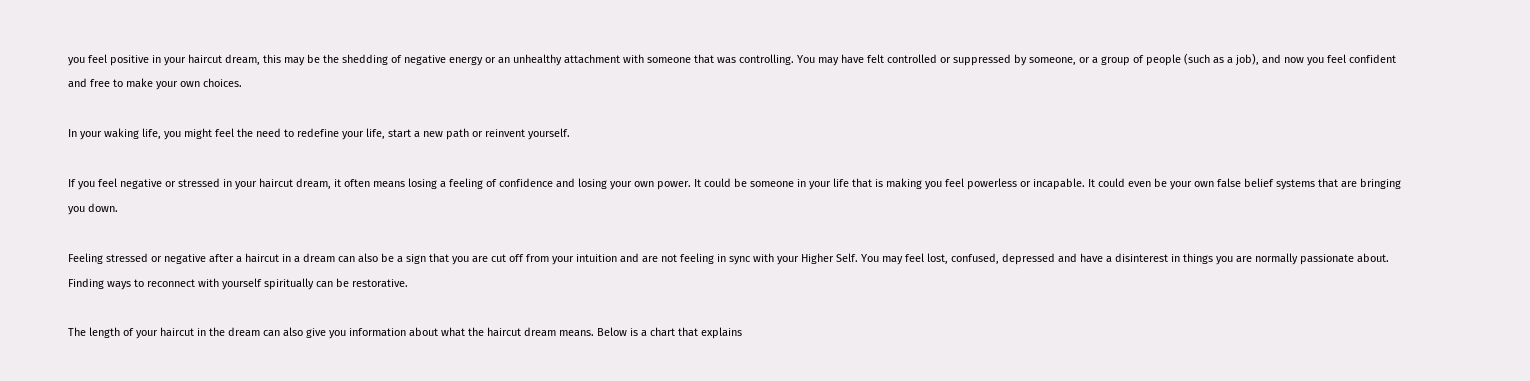you feel positive in your haircut dream, this may be the shedding of negative energy or an unhealthy attachment with someone that was controlling. You may have felt controlled or suppressed by someone, or a group of people (such as a job), and now you feel confident and free to make your own choices.

In your waking life, you might feel the need to redefine your life, start a new path or reinvent yourself.

If you feel negative or stressed in your haircut dream, it often means losing a feeling of confidence and losing your own power. It could be someone in your life that is making you feel powerless or incapable. It could even be your own false belief systems that are bringing you down.

Feeling stressed or negative after a haircut in a dream can also be a sign that you are cut off from your intuition and are not feeling in sync with your Higher Self. You may feel lost, confused, depressed and have a disinterest in things you are normally passionate about. Finding ways to reconnect with yourself spiritually can be restorative.

The length of your haircut in the dream can also give you information about what the haircut dream means. Below is a chart that explains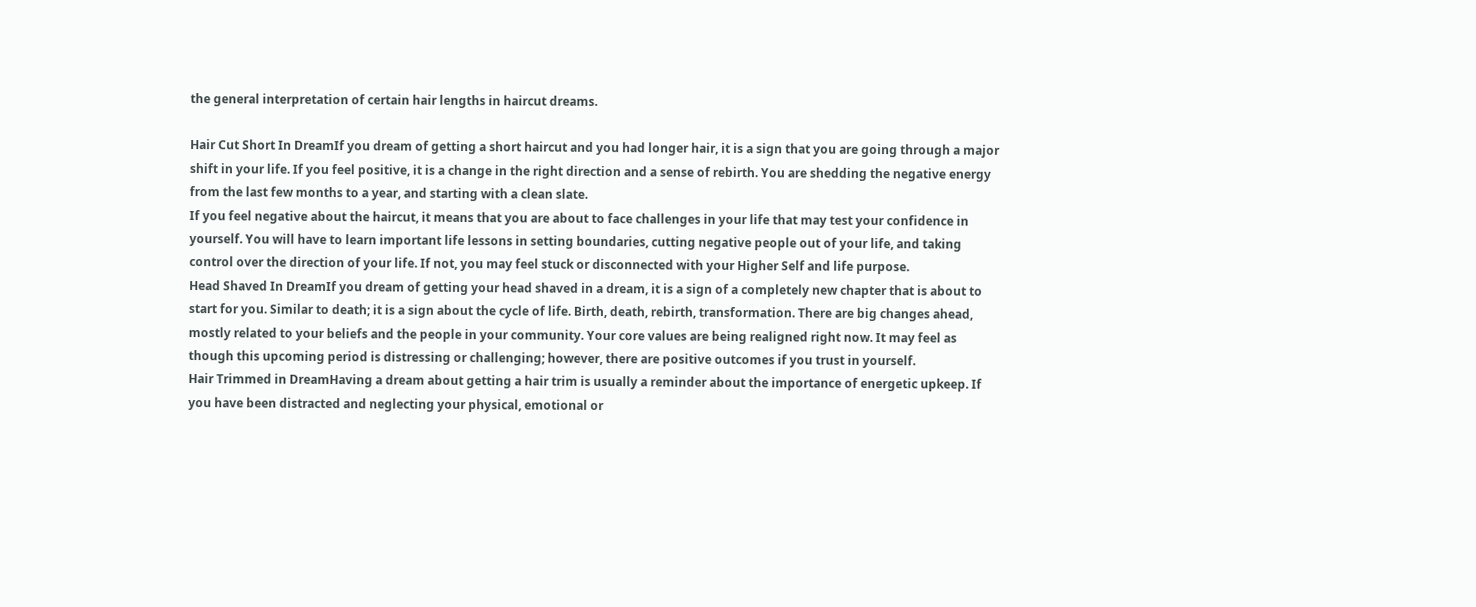the general interpretation of certain hair lengths in haircut dreams.

Hair Cut Short In DreamIf you dream of getting a short haircut and you had longer hair, it is a sign that you are going through a major shift in your life. If you feel positive, it is a change in the right direction and a sense of rebirth. You are shedding the negative energy from the last few months to a year, and starting with a clean slate.
If you feel negative about the haircut, it means that you are about to face challenges in your life that may test your confidence in yourself. You will have to learn important life lessons in setting boundaries, cutting negative people out of your life, and taking control over the direction of your life. If not, you may feel stuck or disconnected with your Higher Self and life purpose.
Head Shaved In DreamIf you dream of getting your head shaved in a dream, it is a sign of a completely new chapter that is about to start for you. Similar to death; it is a sign about the cycle of life. Birth, death, rebirth, transformation. There are big changes ahead, mostly related to your beliefs and the people in your community. Your core values are being realigned right now. It may feel as though this upcoming period is distressing or challenging; however, there are positive outcomes if you trust in yourself.
Hair Trimmed in DreamHaving a dream about getting a hair trim is usually a reminder about the importance of energetic upkeep. If you have been distracted and neglecting your physical, emotional or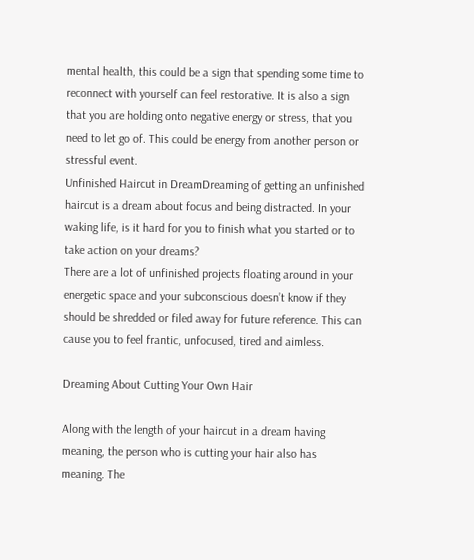mental health, this could be a sign that spending some time to reconnect with yourself can feel restorative. It is also a sign that you are holding onto negative energy or stress, that you need to let go of. This could be energy from another person or stressful event.
Unfinished Haircut in DreamDreaming of getting an unfinished haircut is a dream about focus and being distracted. In your waking life, is it hard for you to finish what you started or to take action on your dreams?
There are a lot of unfinished projects floating around in your energetic space and your subconscious doesn’t know if they should be shredded or filed away for future reference. This can cause you to feel frantic, unfocused, tired and aimless.

Dreaming About Cutting Your Own Hair

Along with the length of your haircut in a dream having meaning, the person who is cutting your hair also has meaning. The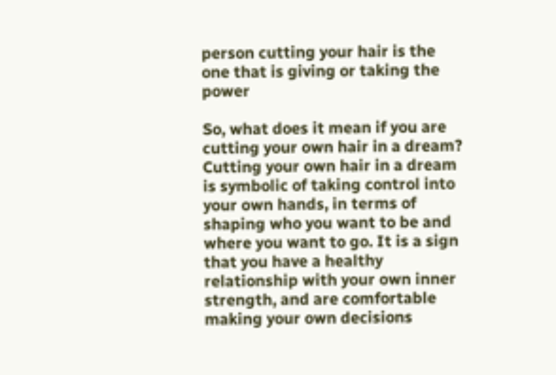person cutting your hair is the one that is giving or taking the power

So, what does it mean if you are cutting your own hair in a dream? Cutting your own hair in a dream is symbolic of taking control into your own hands, in terms of shaping who you want to be and where you want to go. It is a sign that you have a healthy relationship with your own inner strength, and are comfortable making your own decisions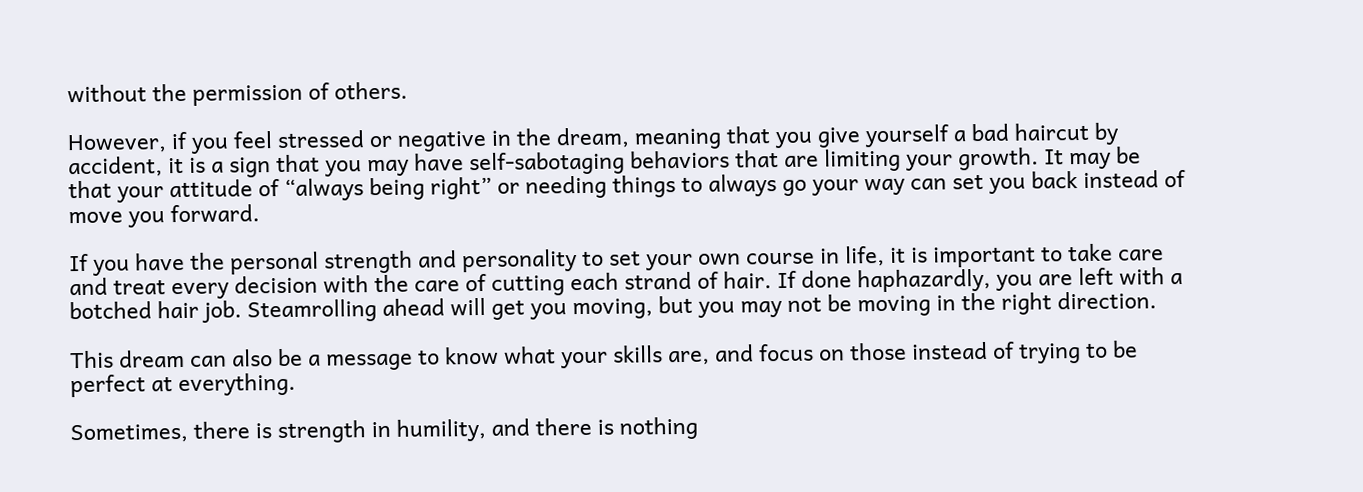without the permission of others.

However, if you feel stressed or negative in the dream, meaning that you give yourself a bad haircut by accident, it is a sign that you may have self-sabotaging behaviors that are limiting your growth. It may be that your attitude of “always being right” or needing things to always go your way can set you back instead of move you forward.

If you have the personal strength and personality to set your own course in life, it is important to take care and treat every decision with the care of cutting each strand of hair. If done haphazardly, you are left with a botched hair job. Steamrolling ahead will get you moving, but you may not be moving in the right direction.

This dream can also be a message to know what your skills are, and focus on those instead of trying to be perfect at everything.

Sometimes, there is strength in humility, and there is nothing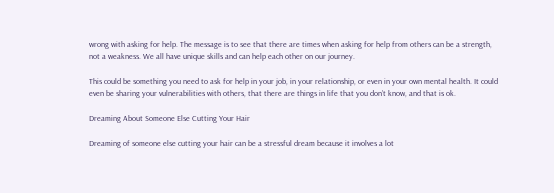wrong with asking for help. The message is to see that there are times when asking for help from others can be a strength, not a weakness. We all have unique skills and can help each other on our journey.

This could be something you need to ask for help in your job, in your relationship, or even in your own mental health. It could even be sharing your vulnerabilities with others, that there are things in life that you don’t know, and that is ok.

Dreaming About Someone Else Cutting Your Hair

Dreaming of someone else cutting your hair can be a stressful dream because it involves a lot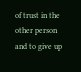of trust in the other person and to give up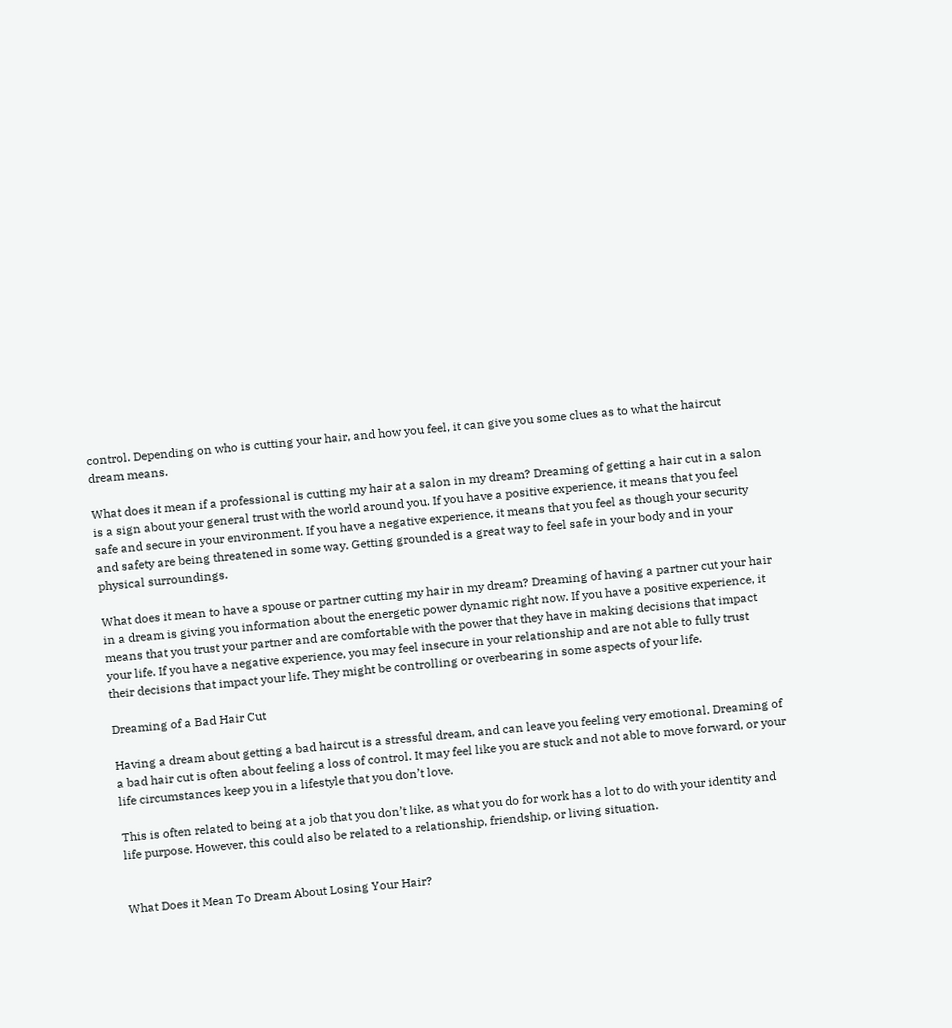control. Depending on who is cutting your hair, and how you feel, it can give you some clues as to what the haircut dream means.

What does it mean if a professional is cutting my hair at a salon in my dream? Dreaming of getting a hair cut in a salon is a sign about your general trust with the world around you. If you have a positive experience, it means that you feel safe and secure in your environment. If you have a negative experience, it means that you feel as though your security and safety are being threatened in some way. Getting grounded is a great way to feel safe in your body and in your physical surroundings.

What does it mean to have a spouse or partner cutting my hair in my dream? Dreaming of having a partner cut your hair in a dream is giving you information about the energetic power dynamic right now. If you have a positive experience, it means that you trust your partner and are comfortable with the power that they have in making decisions that impact your life. If you have a negative experience, you may feel insecure in your relationship and are not able to fully trust their decisions that impact your life. They might be controlling or overbearing in some aspects of your life.

Dreaming of a Bad Hair Cut

Having a dream about getting a bad haircut is a stressful dream, and can leave you feeling very emotional. Dreaming of a bad hair cut is often about feeling a loss of control. It may feel like you are stuck and not able to move forward, or your life circumstances keep you in a lifestyle that you don’t love.

This is often related to being at a job that you don’t like, as what you do for work has a lot to do with your identity and life purpose. However, this could also be related to a relationship, friendship, or living situation.


What Does it Mean To Dream About Losing Your Hair?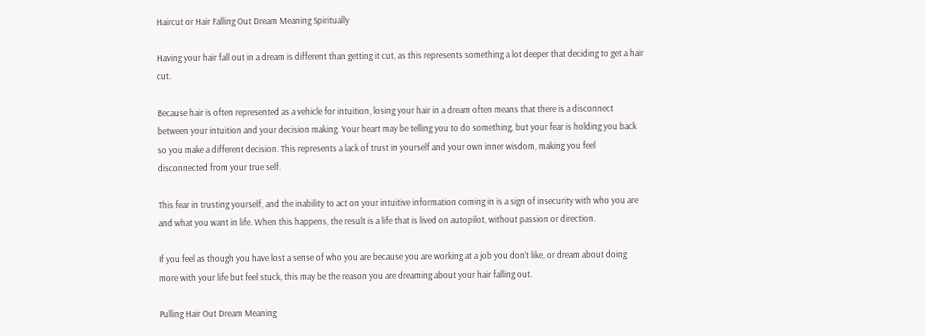Haircut or Hair Falling Out Dream Meaning Spiritually

Having your hair fall out in a dream is different than getting it cut, as this represents something a lot deeper that deciding to get a hair cut.

Because hair is often represented as a vehicle for intuition, losing your hair in a dream often means that there is a disconnect between your intuition and your decision making. Your heart may be telling you to do something, but your fear is holding you back so you make a different decision. This represents a lack of trust in yourself and your own inner wisdom, making you feel disconnected from your true self.

This fear in trusting yourself, and the inability to act on your intuitive information coming in is a sign of insecurity with who you are and what you want in life. When this happens, the result is a life that is lived on autopilot, without passion or direction.

If you feel as though you have lost a sense of who you are because you are working at a job you don’t like, or dream about doing more with your life but feel stuck, this may be the reason you are dreaming about your hair falling out.

Pulling Hair Out Dream Meaning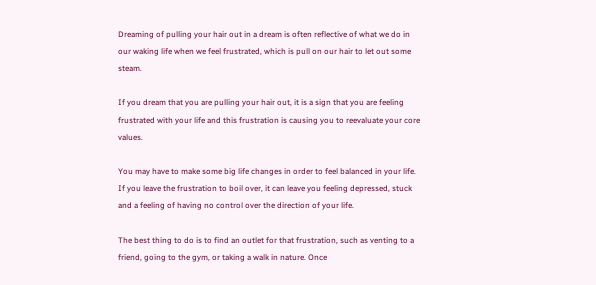Dreaming of pulling your hair out in a dream is often reflective of what we do in our waking life when we feel frustrated, which is pull on our hair to let out some steam.

If you dream that you are pulling your hair out, it is a sign that you are feeling frustrated with your life and this frustration is causing you to reevaluate your core values.

You may have to make some big life changes in order to feel balanced in your life. If you leave the frustration to boil over, it can leave you feeling depressed, stuck and a feeling of having no control over the direction of your life.

The best thing to do is to find an outlet for that frustration, such as venting to a friend, going to the gym, or taking a walk in nature. Once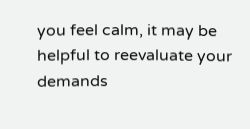you feel calm, it may be helpful to reevaluate your demands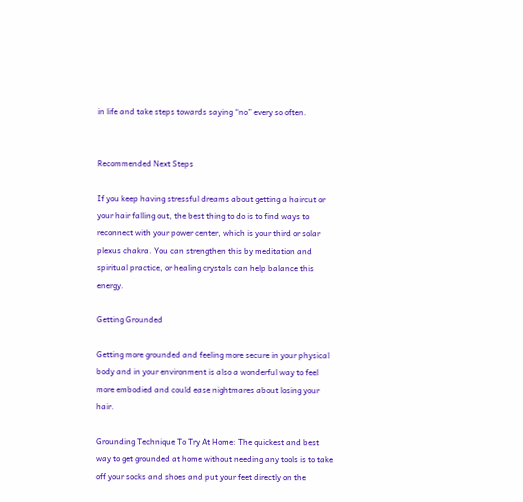in life and take steps towards saying “no” every so often.


Recommended Next Steps

If you keep having stressful dreams about getting a haircut or your hair falling out, the best thing to do is to find ways to reconnect with your power center, which is your third or solar plexus chakra. You can strengthen this by meditation and spiritual practice, or healing crystals can help balance this energy.

Getting Grounded

Getting more grounded and feeling more secure in your physical body and in your environment is also a wonderful way to feel more embodied and could ease nightmares about losing your hair.

Grounding Technique To Try At Home: The quickest and best way to get grounded at home without needing any tools is to take off your socks and shoes and put your feet directly on the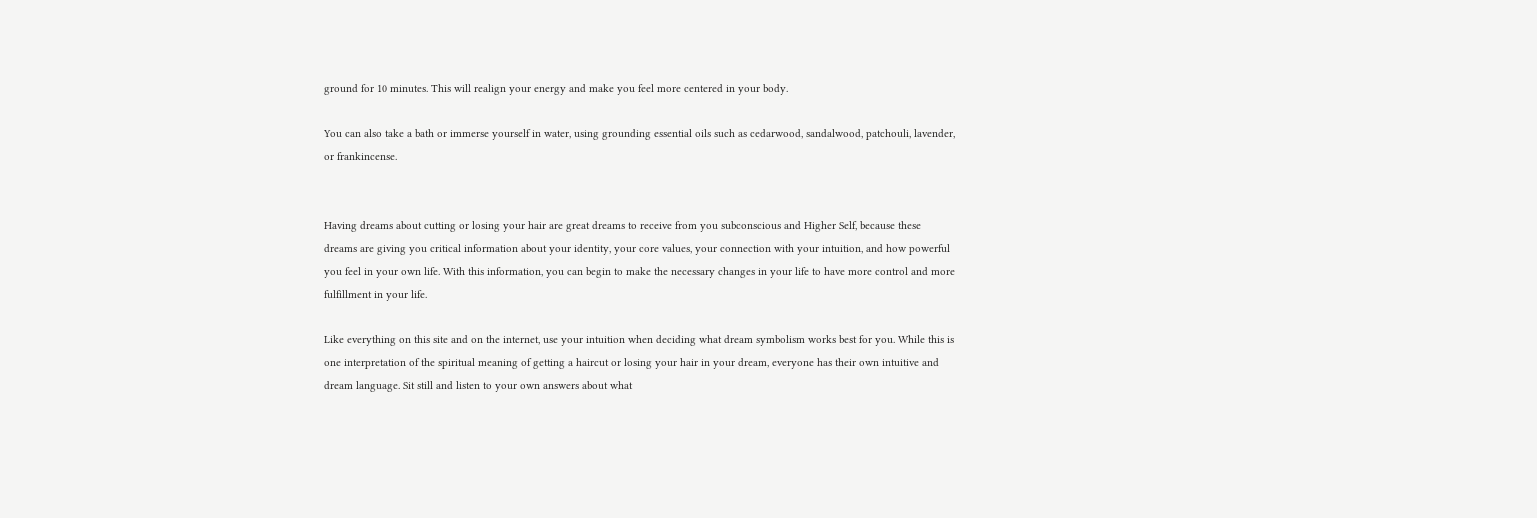ground for 10 minutes. This will realign your energy and make you feel more centered in your body.

You can also take a bath or immerse yourself in water, using grounding essential oils such as cedarwood, sandalwood, patchouli, lavender, or frankincense.


Having dreams about cutting or losing your hair are great dreams to receive from you subconscious and Higher Self, because these dreams are giving you critical information about your identity, your core values, your connection with your intuition, and how powerful you feel in your own life. With this information, you can begin to make the necessary changes in your life to have more control and more fulfillment in your life.

Like everything on this site and on the internet, use your intuition when deciding what dream symbolism works best for you. While this is one interpretation of the spiritual meaning of getting a haircut or losing your hair in your dream, everyone has their own intuitive and dream language. Sit still and listen to your own answers about what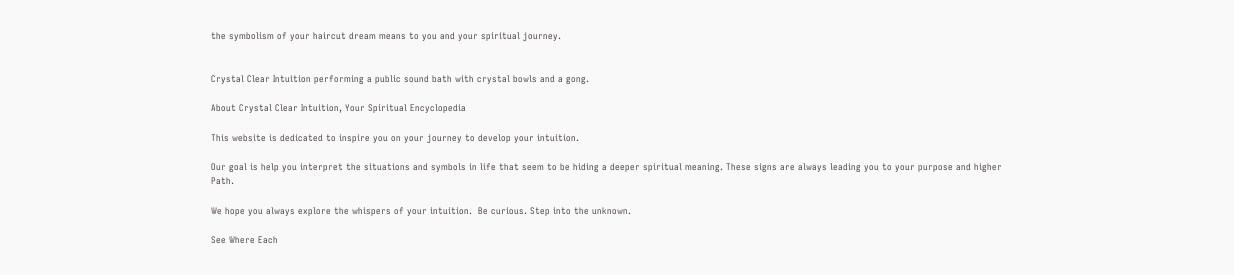the symbolism of your haircut dream means to you and your spiritual journey.


Crystal Clear Intuition performing a public sound bath with crystal bowls and a gong.

About Crystal Clear Intuition, Your Spiritual Encyclopedia

This website is dedicated to inspire you on your journey to develop your intuition.

Our goal is help you interpret the situations and symbols in life that seem to be hiding a deeper spiritual meaning. These signs are always leading you to your purpose and higher Path.

We hope you always explore the whispers of your intuition.  Be curious. Step into the unknown.

See Where Each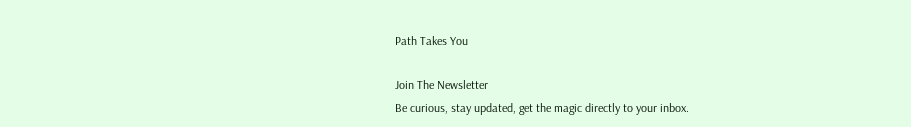Path Takes You

Join The Newsletter
Be curious, stay updated, get the magic directly to your inbox.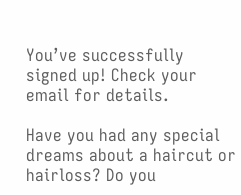You’ve successfully signed up! Check your email for details.

Have you had any special dreams about a haircut or hairloss? Do you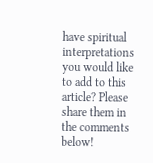have spiritual interpretations you would like to add to this article? Please share them in the comments below!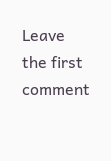Leave the first comment